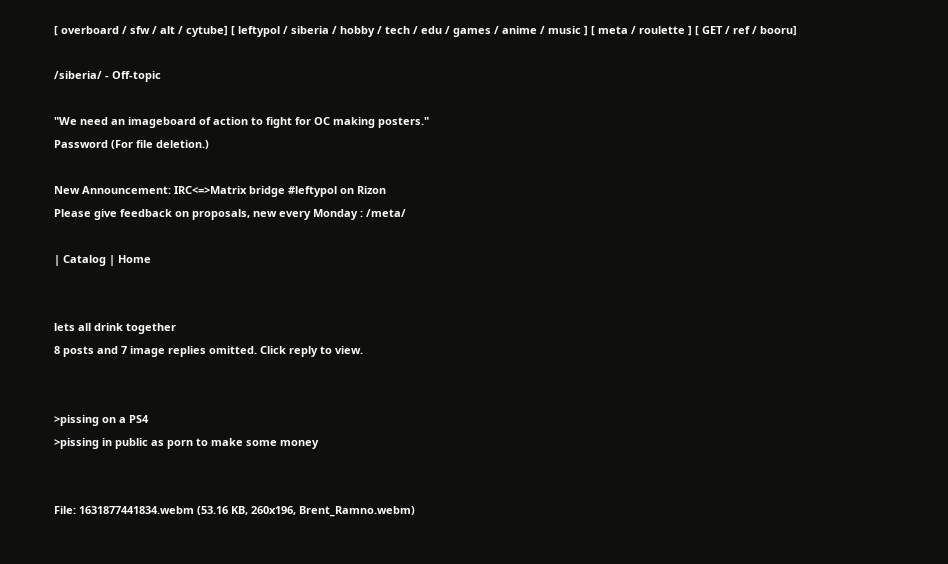[ overboard / sfw / alt / cytube] [ leftypol / siberia / hobby / tech / edu / games / anime / music ] [ meta / roulette ] [ GET / ref / booru]

/siberia/ - Off-topic

"We need an imageboard of action to fight for OC making posters."
Password (For file deletion.)

New Announcement: IRC<=>Matrix bridge #leftypol on Rizon
Please give feedback on proposals, new every Monday : /meta/

| Catalog | Home


lets all drink together
8 posts and 7 image replies omitted. Click reply to view.


>pissing on a PS4
>pissing in public as porn to make some money


File: 1631877441834.webm (53.16 KB, 260x196, Brent_Ramno.webm)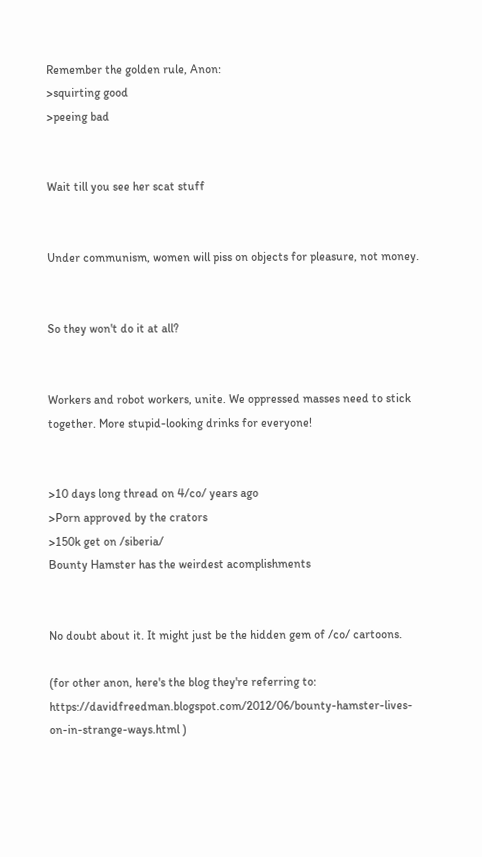Remember the golden rule, Anon:
>squirting good
>peeing bad


Wait till you see her scat stuff


Under communism, women will piss on objects for pleasure, not money.


So they won't do it at all?


Workers and robot workers, unite. We oppressed masses need to stick together. More stupid-looking drinks for everyone!


>10 days long thread on 4/co/ years ago
>Porn approved by the crators
>150k get on /siberia/
Bounty Hamster has the weirdest acomplishments


No doubt about it. It might just be the hidden gem of /co/ cartoons.

(for other anon, here's the blog they're referring to: https://davidfreedman.blogspot.com/2012/06/bounty-hamster-lives-on-in-strange-ways.html )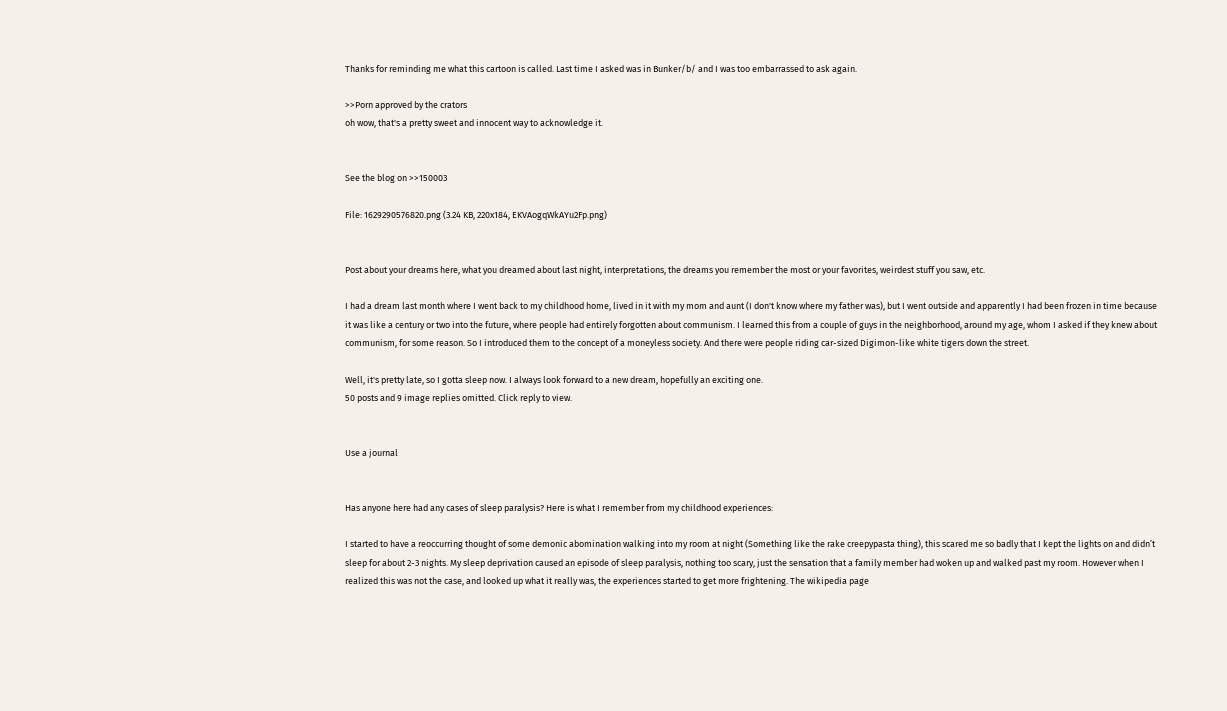Thanks for reminding me what this cartoon is called. Last time I asked was in Bunker/b/ and I was too embarrassed to ask again.

>>Porn approved by the crators
oh wow, that's a pretty sweet and innocent way to acknowledge it.


See the blog on >>150003

File: 1629290576820.png (3.24 KB, 220x184, EKVAogqWkAYu2Fp.png)


Post about your dreams here, what you dreamed about last night, interpretations, the dreams you remember the most or your favorites, weirdest stuff you saw, etc.

I had a dream last month where I went back to my childhood home, lived in it with my mom and aunt (I don't know where my father was), but I went outside and apparently I had been frozen in time because it was like a century or two into the future, where people had entirely forgotten about communism. I learned this from a couple of guys in the neighborhood, around my age, whom I asked if they knew about communism, for some reason. So I introduced them to the concept of a moneyless society. And there were people riding car-sized Digimon-like white tigers down the street.

Well, it's pretty late, so I gotta sleep now. I always look forward to a new dream, hopefully an exciting one.
50 posts and 9 image replies omitted. Click reply to view.


Use a journal


Has anyone here had any cases of sleep paralysis? Here is what I remember from my childhood experiences:

I started to have a reoccurring thought of some demonic abomination walking into my room at night (Something like the rake creepypasta thing), this scared me so badly that I kept the lights on and didn’t sleep for about 2-3 nights. My sleep deprivation caused an episode of sleep paralysis, nothing too scary, just the sensation that a family member had woken up and walked past my room. However when I realized this was not the case, and looked up what it really was, the experiences started to get more frightening. The wikipedia page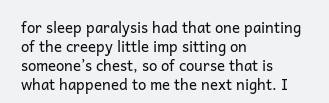for sleep paralysis had that one painting of the creepy little imp sitting on someone’s chest, so of course that is what happened to me the next night. I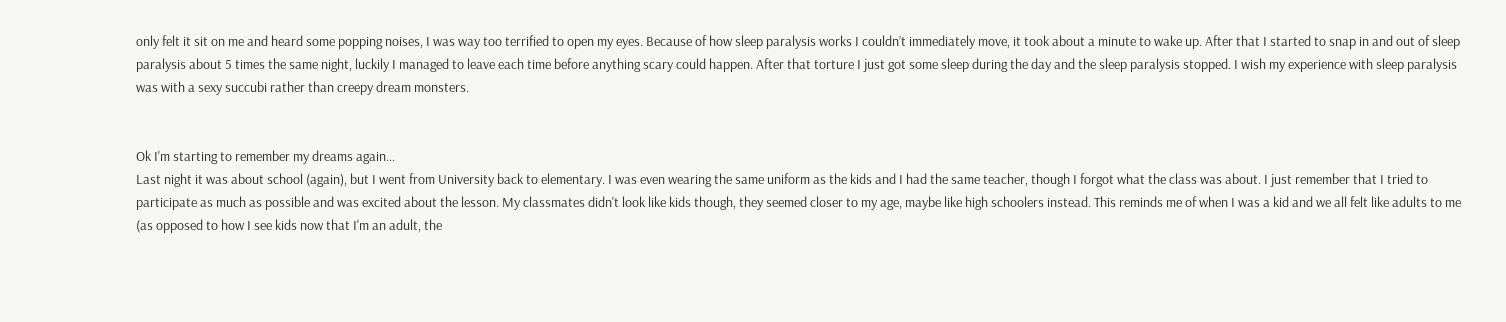only felt it sit on me and heard some popping noises, I was way too terrified to open my eyes. Because of how sleep paralysis works I couldn’t immediately move, it took about a minute to wake up. After that I started to snap in and out of sleep paralysis about 5 times the same night, luckily I managed to leave each time before anything scary could happen. After that torture I just got some sleep during the day and the sleep paralysis stopped. I wish my experience with sleep paralysis was with a sexy succubi rather than creepy dream monsters.


Ok I'm starting to remember my dreams again…
Last night it was about school (again), but I went from University back to elementary. I was even wearing the same uniform as the kids and I had the same teacher, though I forgot what the class was about. I just remember that I tried to participate as much as possible and was excited about the lesson. My classmates didn't look like kids though, they seemed closer to my age, maybe like high schoolers instead. This reminds me of when I was a kid and we all felt like adults to me (as opposed to how I see kids now that I'm an adult, the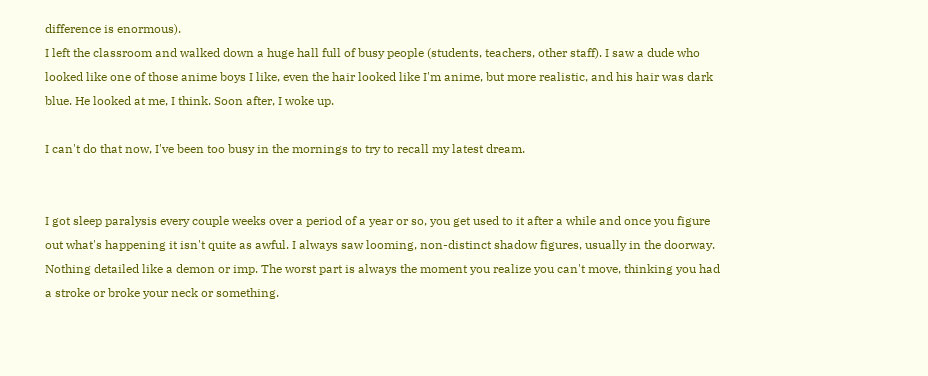difference is enormous).
I left the classroom and walked down a huge hall full of busy people (students, teachers, other staff). I saw a dude who looked like one of those anime boys I like, even the hair looked like I'm anime, but more realistic, and his hair was dark blue. He looked at me, I think. Soon after, I woke up.

I can't do that now, I've been too busy in the mornings to try to recall my latest dream.


I got sleep paralysis every couple weeks over a period of a year or so, you get used to it after a while and once you figure out what's happening it isn't quite as awful. I always saw looming, non-distinct shadow figures, usually in the doorway. Nothing detailed like a demon or imp. The worst part is always the moment you realize you can't move, thinking you had a stroke or broke your neck or something.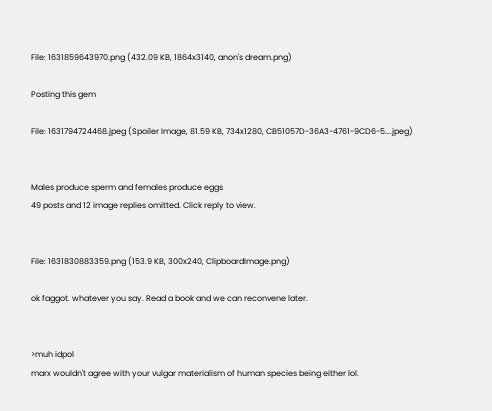File: 1631859643970.png (432.09 KB, 1864x3140, anon's dream.png)

Posting this gem

File: 1631794724468.jpeg (Spoiler Image, 81.59 KB, 734x1280, CB51057D-36A3-4761-9CD6-5….jpeg)


Males produce sperm and females produce eggs
49 posts and 12 image replies omitted. Click reply to view.


File: 1631830883359.png (153.9 KB, 300x240, ClipboardImage.png)

ok faggot. whatever you say. Read a book and we can reconvene later.


>muh idpol
marx wouldn't agree with your vulgar materialism of human species being either lol.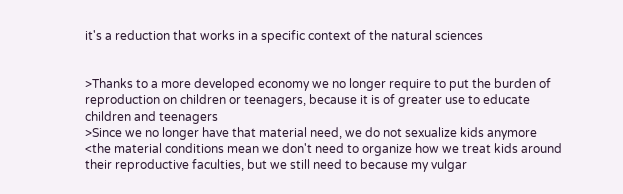it's a reduction that works in a specific context of the natural sciences


>Thanks to a more developed economy we no longer require to put the burden of reproduction on children or teenagers, because it is of greater use to educate children and teenagers
>Since we no longer have that material need, we do not sexualize kids anymore
<the material conditions mean we don't need to organize how we treat kids around their reproductive faculties, but we still need to because my vulgar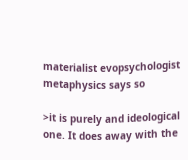materialist evopsychologist metaphysics says so

>it is purely and ideological one. It does away with the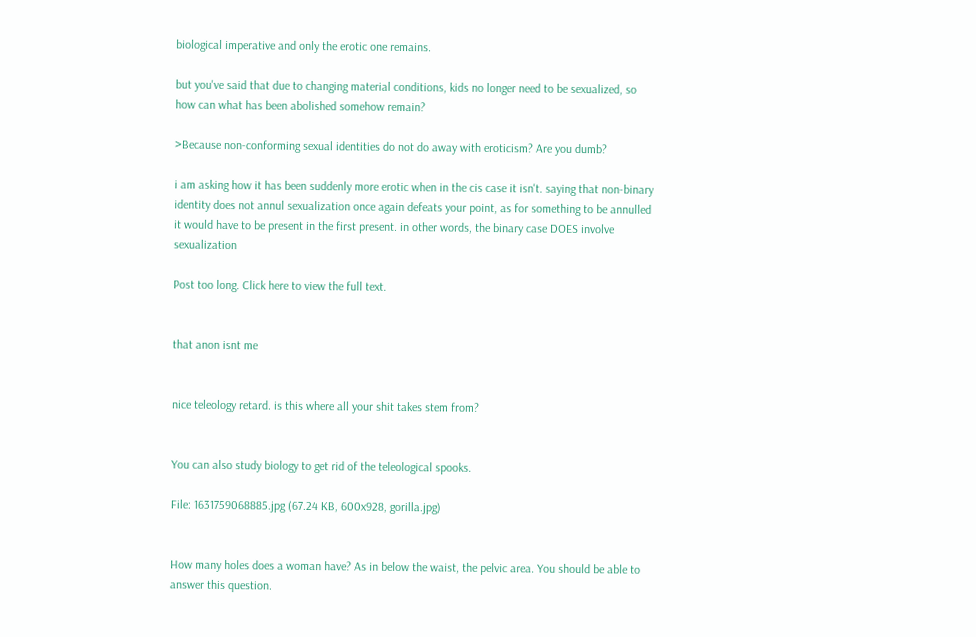biological imperative and only the erotic one remains.

but you've said that due to changing material conditions, kids no longer need to be sexualized, so how can what has been abolished somehow remain?

>Because non-conforming sexual identities do not do away with eroticism? Are you dumb?

i am asking how it has been suddenly more erotic when in the cis case it isn't. saying that non-binary identity does not annul sexualization once again defeats your point, as for something to be annulled it would have to be present in the first present. in other words, the binary case DOES involve sexualization

Post too long. Click here to view the full text.


that anon isnt me


nice teleology retard. is this where all your shit takes stem from?


You can also study biology to get rid of the teleological spooks.

File: 1631759068885.jpg (67.24 KB, 600x928, gorilla.jpg)


How many holes does a woman have? As in below the waist, the pelvic area. You should be able to answer this question.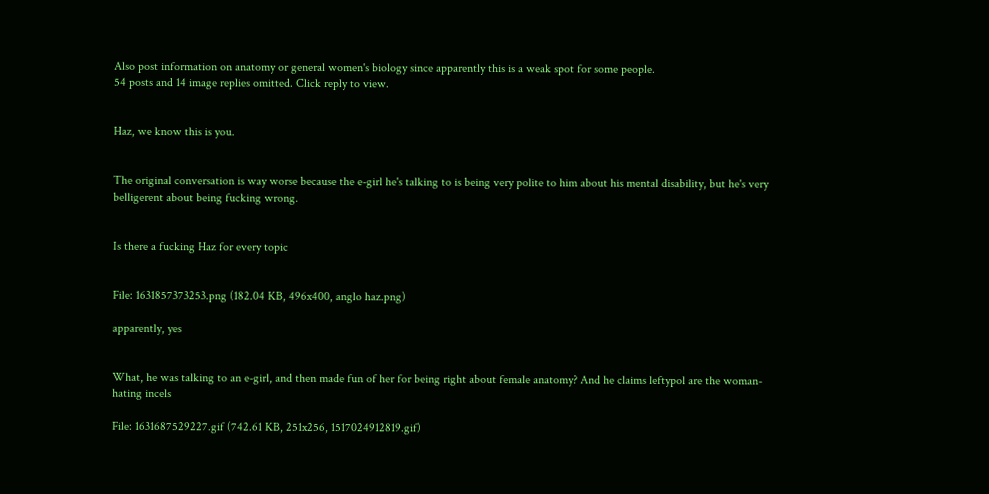Also post information on anatomy or general women's biology since apparently this is a weak spot for some people.
54 posts and 14 image replies omitted. Click reply to view.


Haz, we know this is you.


The original conversation is way worse because the e-girl he's talking to is being very polite to him about his mental disability, but he's very belligerent about being fucking wrong.


Is there a fucking Haz for every topic


File: 1631857373253.png (182.04 KB, 496x400, anglo haz.png)

apparently, yes


What, he was talking to an e-girl, and then made fun of her for being right about female anatomy? And he claims leftypol are the woman-hating incels

File: 1631687529227.gif (742.61 KB, 251x256, 1517024912819.gif)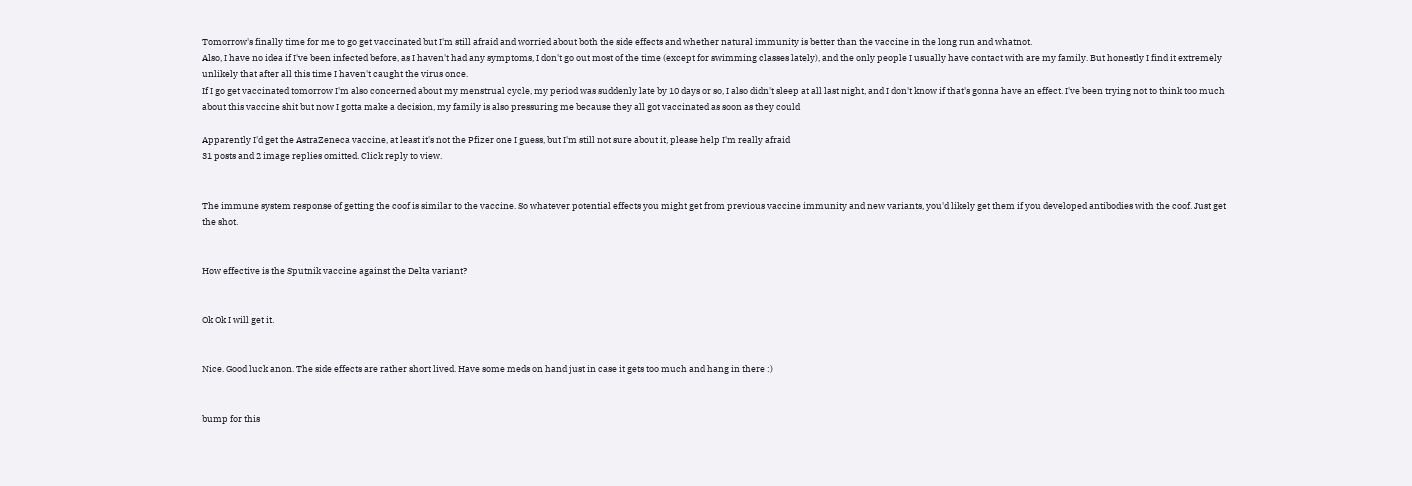Tomorrow's finally time for me to go get vaccinated but I'm still afraid and worried about both the side effects and whether natural immunity is better than the vaccine in the long run and whatnot.
Also, I have no idea if I've been infected before, as I haven't had any symptoms, I don't go out most of the time (except for swimming classes lately), and the only people I usually have contact with are my family. But honestly I find it extremely unlikely that after all this time I haven't caught the virus once.
If I go get vaccinated tomorrow I'm also concerned about my menstrual cycle, my period was suddenly late by 10 days or so, I also didn't sleep at all last night, and I don't know if that's gonna have an effect. I've been trying not to think too much about this vaccine shit but now I gotta make a decision, my family is also pressuring me because they all got vaccinated as soon as they could

Apparently I'd get the AstraZeneca vaccine, at least it's not the Pfizer one I guess, but I'm still not sure about it, please help I'm really afraid
31 posts and 2 image replies omitted. Click reply to view.


The immune system response of getting the coof is similar to the vaccine. So whatever potential effects you might get from previous vaccine immunity and new variants, you'd likely get them if you developed antibodies with the coof. Just get the shot.


How effective is the Sputnik vaccine against the Delta variant?


Ok Ok I will get it.


Nice. Good luck anon. The side effects are rather short lived. Have some meds on hand just in case it gets too much and hang in there :)


bump for this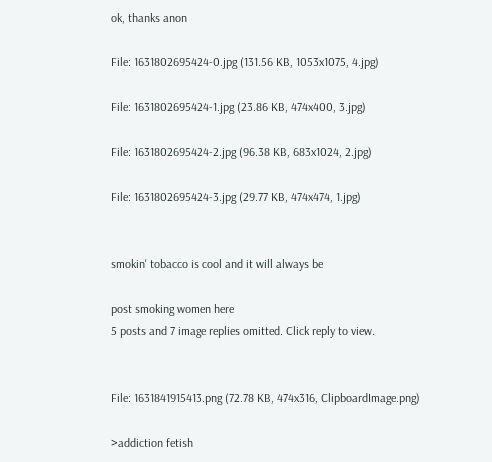ok, thanks anon

File: 1631802695424-0.jpg (131.56 KB, 1053x1075, 4.jpg)

File: 1631802695424-1.jpg (23.86 KB, 474x400, 3.jpg)

File: 1631802695424-2.jpg (96.38 KB, 683x1024, 2.jpg)

File: 1631802695424-3.jpg (29.77 KB, 474x474, 1.jpg)


smokin' tobacco is cool and it will always be

post smoking women here
5 posts and 7 image replies omitted. Click reply to view.


File: 1631841915413.png (72.78 KB, 474x316, ClipboardImage.png)

>addiction fetish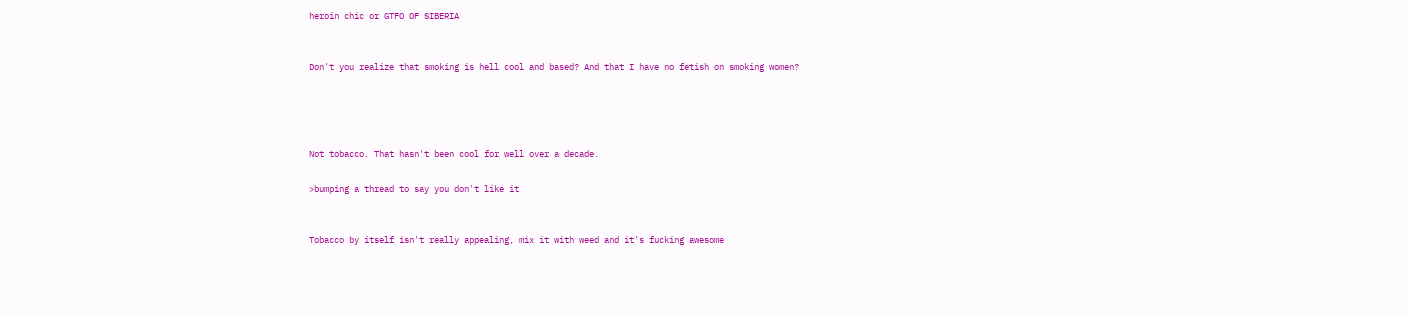heroin chic or GTFO OF SIBERIA


Don't you realize that smoking is hell cool and based? And that I have no fetish on smoking women?




Not tobacco. That hasn't been cool for well over a decade.

>bumping a thread to say you don't like it


Tobacco by itself isn't really appealing, mix it with weed and it's fucking awesome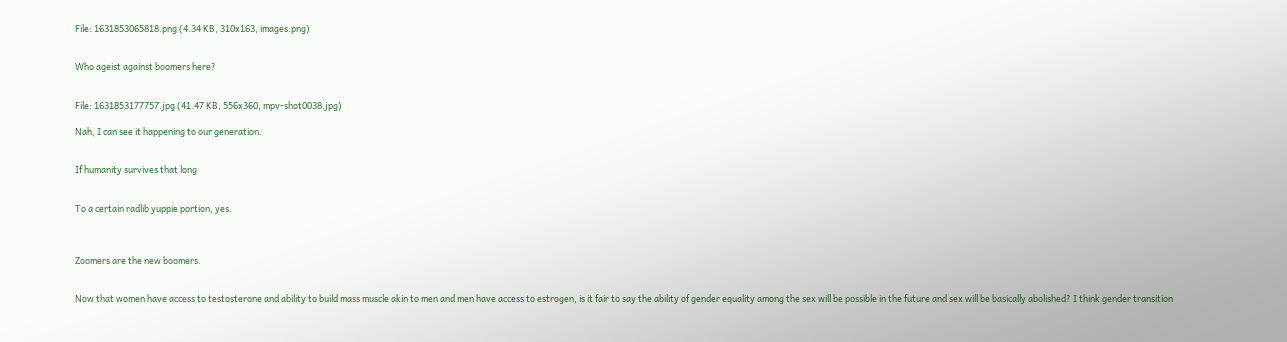File: 1631853065818.png (4.34 KB, 310x163, images.png)


Who ageist against boomers here?


File: 1631853177757.jpg (41.47 KB, 556x360, mpv-shot0038.jpg)

Nah, I can see it happening to our generation.


If humanity survives that long


To a certain radlib yuppie portion, yes.



Zoomers are the new boomers.


Now that women have access to testosterone and ability to build mass muscle akin to men and men have access to estrogen, is it fair to say the ability of gender equality among the sex will be possible in the future and sex will be basically abolished? I think gender transition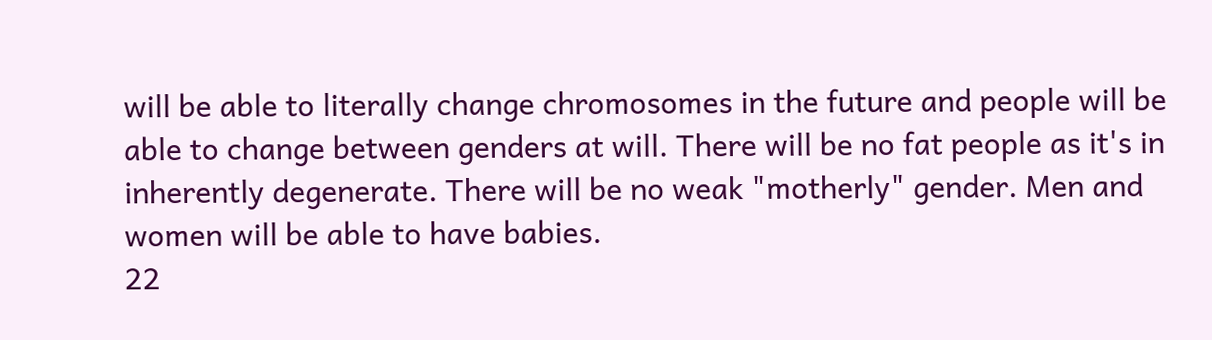will be able to literally change chromosomes in the future and people will be able to change between genders at will. There will be no fat people as it's in inherently degenerate. There will be no weak "motherly" gender. Men and women will be able to have babies.
22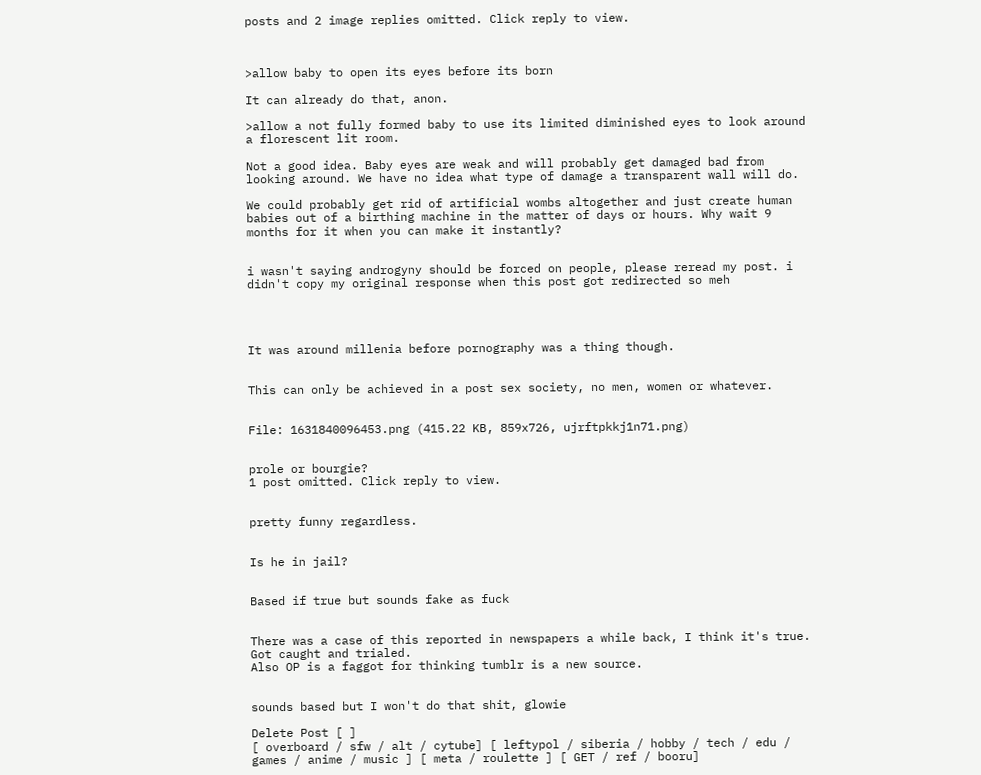posts and 2 image replies omitted. Click reply to view.



>allow baby to open its eyes before its born

It can already do that, anon.

>allow a not fully formed baby to use its limited diminished eyes to look around a florescent lit room.

Not a good idea. Baby eyes are weak and will probably get damaged bad from looking around. We have no idea what type of damage a transparent wall will do.

We could probably get rid of artificial wombs altogether and just create human babies out of a birthing machine in the matter of days or hours. Why wait 9 months for it when you can make it instantly?


i wasn't saying androgyny should be forced on people, please reread my post. i didn't copy my original response when this post got redirected so meh




It was around millenia before pornography was a thing though.


This can only be achieved in a post sex society, no men, women or whatever.


File: 1631840096453.png (415.22 KB, 859x726, ujrftpkkj1n71.png)


prole or bourgie?
1 post omitted. Click reply to view.


pretty funny regardless.


Is he in jail?


Based if true but sounds fake as fuck


There was a case of this reported in newspapers a while back, I think it's true. Got caught and trialed.
Also OP is a faggot for thinking tumblr is a new source.


sounds based but I won't do that shit, glowie

Delete Post [ ]
[ overboard / sfw / alt / cytube] [ leftypol / siberia / hobby / tech / edu / games / anime / music ] [ meta / roulette ] [ GET / ref / booru]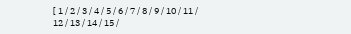[ 1 / 2 / 3 / 4 / 5 / 6 / 7 / 8 / 9 / 10 / 11 / 12 / 13 / 14 / 15 /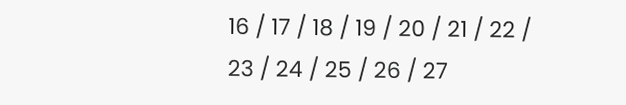16 / 17 / 18 / 19 / 20 / 21 / 22 / 23 / 24 / 25 / 26 / 27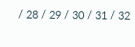/ 28 / 29 / 30 / 31 / 32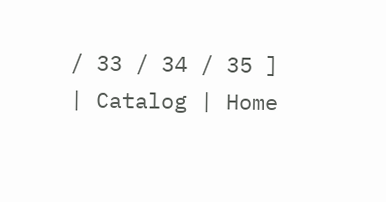/ 33 / 34 / 35 ]
| Catalog | Home